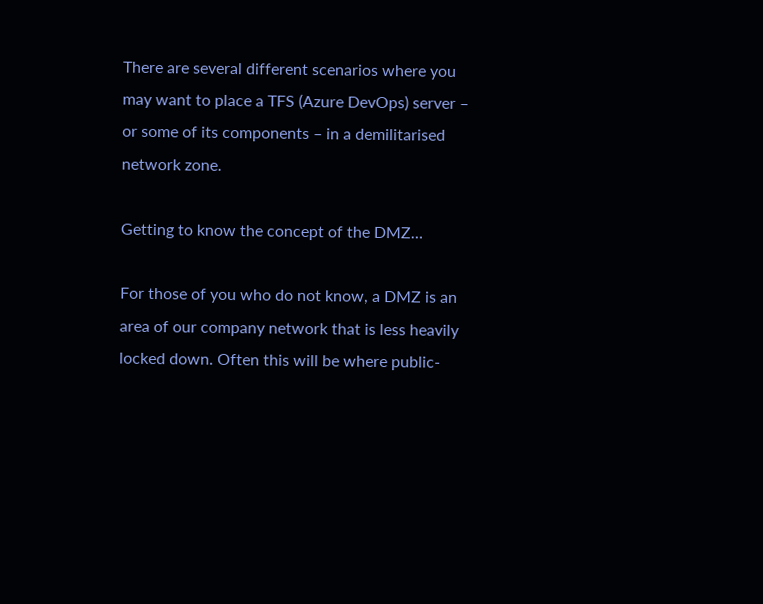There are several different scenarios where you may want to place a TFS (Azure DevOps) server – or some of its components – in a demilitarised network zone.

Getting to know the concept of the DMZ…

For those of you who do not know, a DMZ is an area of our company network that is less heavily locked down. Often this will be where public-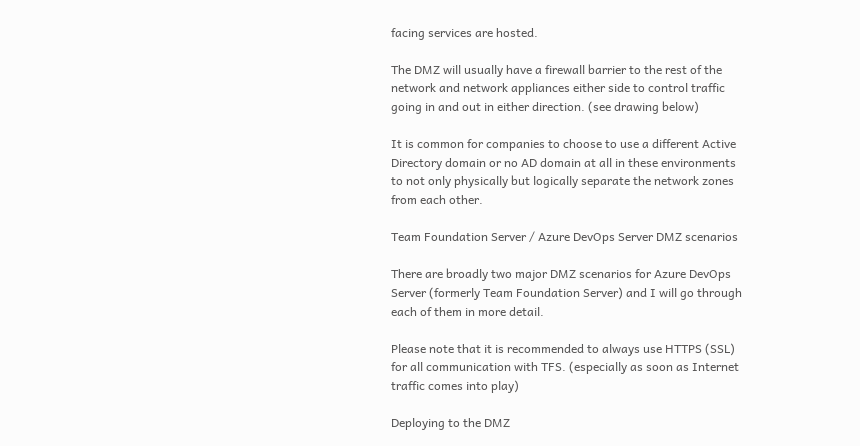facing services are hosted.

The DMZ will usually have a firewall barrier to the rest of the network and network appliances either side to control traffic going in and out in either direction. (see drawing below)

It is common for companies to choose to use a different Active Directory domain or no AD domain at all in these environments to not only physically but logically separate the network zones from each other.

Team Foundation Server / Azure DevOps Server DMZ scenarios

There are broadly two major DMZ scenarios for Azure DevOps Server (formerly Team Foundation Server) and I will go through each of them in more detail.

Please note that it is recommended to always use HTTPS (SSL) for all communication with TFS. (especially as soon as Internet traffic comes into play)

Deploying to the DMZ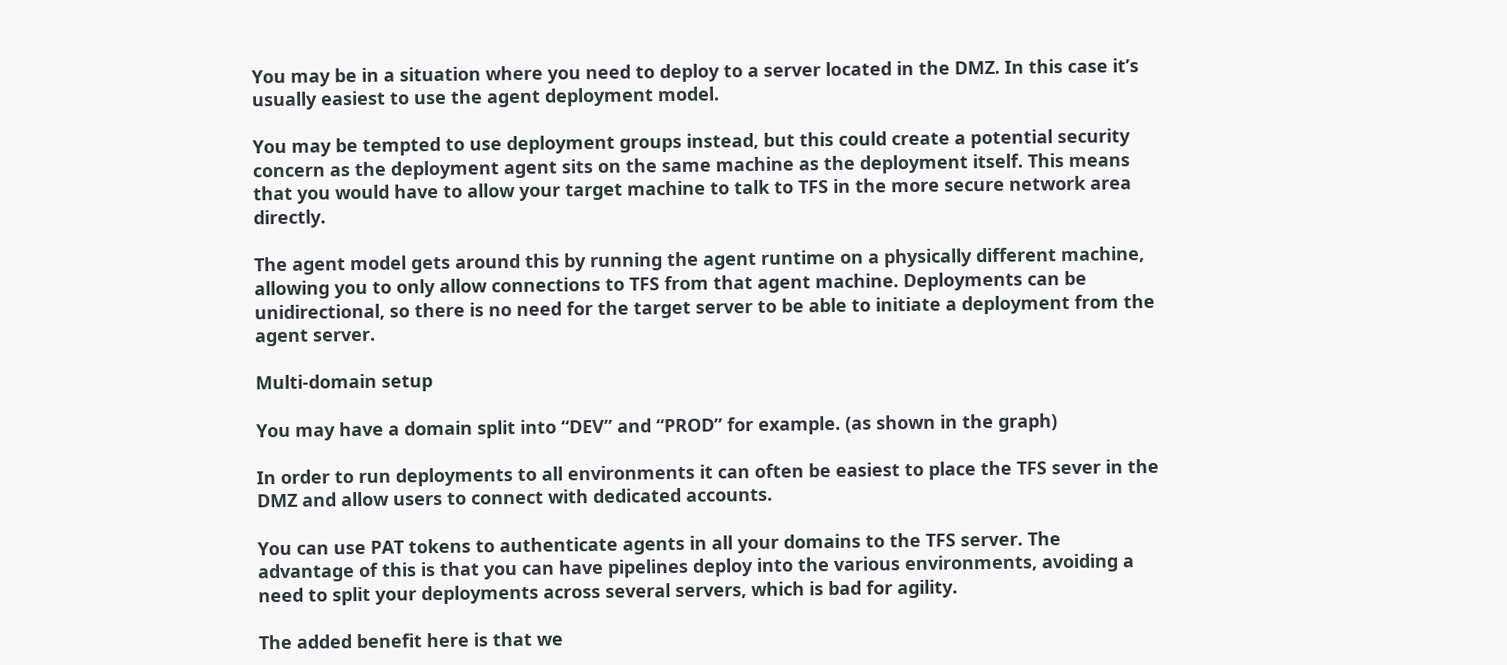You may be in a situation where you need to deploy to a server located in the DMZ. In this case it’s usually easiest to use the agent deployment model.

You may be tempted to use deployment groups instead, but this could create a potential security concern as the deployment agent sits on the same machine as the deployment itself. This means that you would have to allow your target machine to talk to TFS in the more secure network area directly.

The agent model gets around this by running the agent runtime on a physically different machine, allowing you to only allow connections to TFS from that agent machine. Deployments can be unidirectional, so there is no need for the target server to be able to initiate a deployment from the agent server.

Multi-domain setup

You may have a domain split into “DEV” and “PROD” for example. (as shown in the graph)

In order to run deployments to all environments it can often be easiest to place the TFS sever in the DMZ and allow users to connect with dedicated accounts.

You can use PAT tokens to authenticate agents in all your domains to the TFS server. The advantage of this is that you can have pipelines deploy into the various environments, avoiding a need to split your deployments across several servers, which is bad for agility.

The added benefit here is that we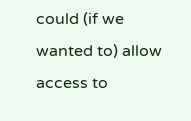could (if we wanted to) allow access to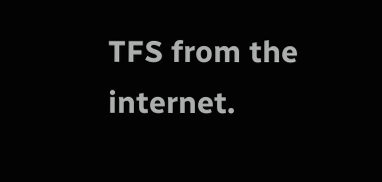TFS from the internet.